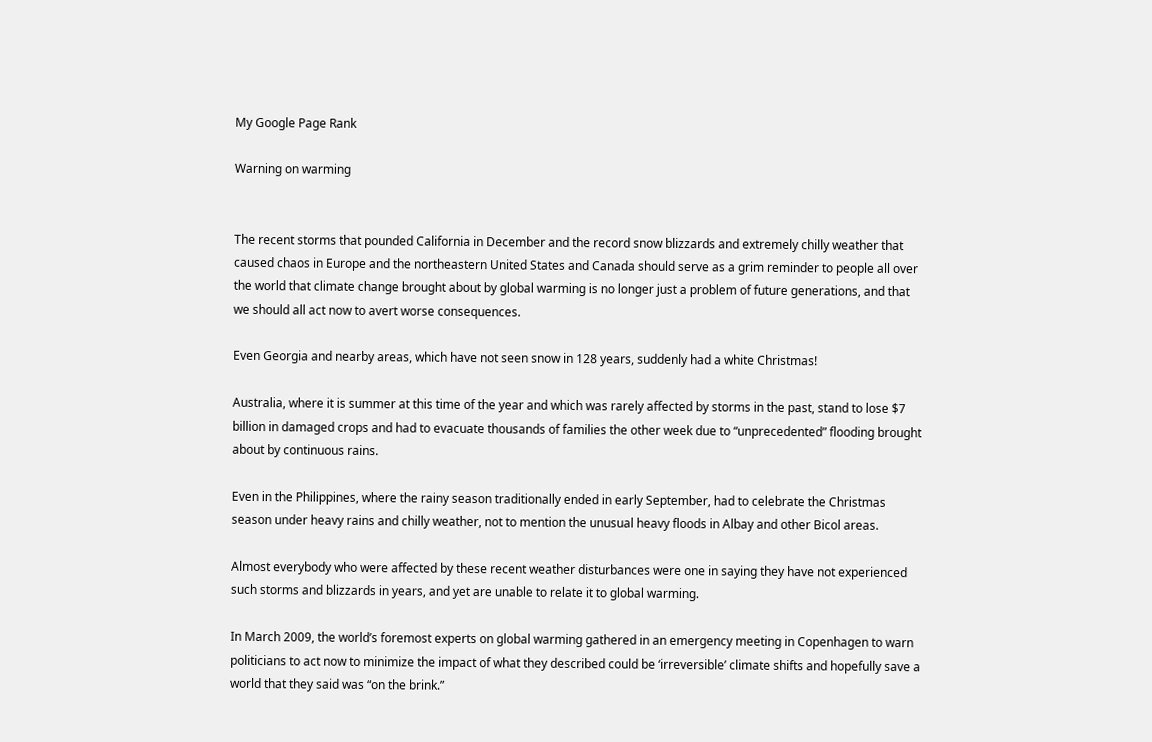My Google Page Rank

Warning on warming


The recent storms that pounded California in December and the record snow blizzards and extremely chilly weather that caused chaos in Europe and the northeastern United States and Canada should serve as a grim reminder to people all over the world that climate change brought about by global warming is no longer just a problem of future generations, and that we should all act now to avert worse consequences.

Even Georgia and nearby areas, which have not seen snow in 128 years, suddenly had a white Christmas!

Australia, where it is summer at this time of the year and which was rarely affected by storms in the past, stand to lose $7 billion in damaged crops and had to evacuate thousands of families the other week due to “unprecedented” flooding brought about by continuous rains.

Even in the Philippines, where the rainy season traditionally ended in early September, had to celebrate the Christmas season under heavy rains and chilly weather, not to mention the unusual heavy floods in Albay and other Bicol areas.

Almost everybody who were affected by these recent weather disturbances were one in saying they have not experienced such storms and blizzards in years, and yet are unable to relate it to global warming.

In March 2009, the world’s foremost experts on global warming gathered in an emergency meeting in Copenhagen to warn politicians to act now to minimize the impact of what they described could be ‘irreversible’ climate shifts and hopefully save a world that they said was “on the brink.”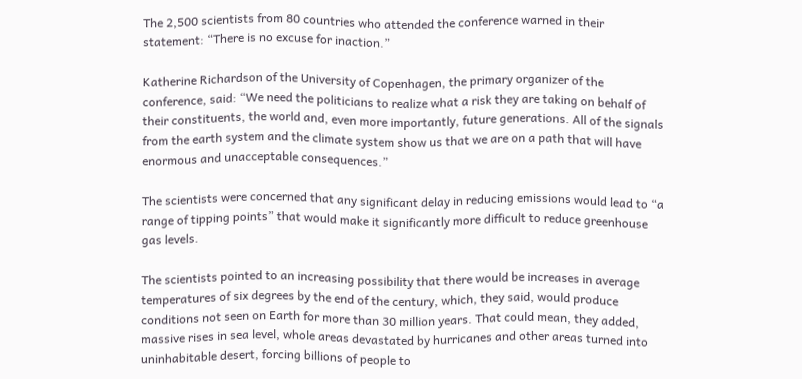The 2,500 scientists from 80 countries who attended the conference warned in their statement: “There is no excuse for inaction.”

Katherine Richardson of the University of Copenhagen, the primary organizer of the conference, said: “We need the politicians to realize what a risk they are taking on behalf of their constituents, the world and, even more importantly, future generations. All of the signals from the earth system and the climate system show us that we are on a path that will have enormous and unacceptable consequences.”

The scientists were concerned that any significant delay in reducing emissions would lead to “a range of tipping points” that would make it significantly more difficult to reduce greenhouse gas levels.

The scientists pointed to an increasing possibility that there would be increases in average temperatures of six degrees by the end of the century, which, they said, would produce conditions not seen on Earth for more than 30 million years. That could mean, they added, massive rises in sea level, whole areas devastated by hurricanes and other areas turned into uninhabitable desert, forcing billions of people to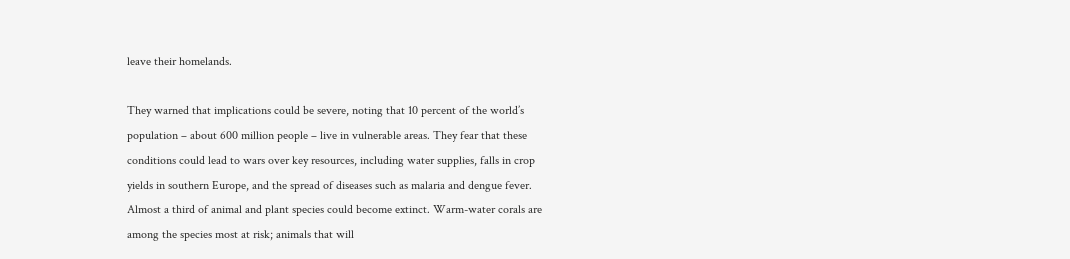leave their homelands.

They warned that implications could be severe, noting that 10 percent of the world’s population – about 600 million people – live in vulnerable areas. They fear that these conditions could lead to wars over key resources, including water supplies, falls in crop yields in southern Europe, and the spread of diseases such as malaria and dengue fever. Almost a third of animal and plant species could become extinct. Warm-water corals are among the species most at risk; animals that will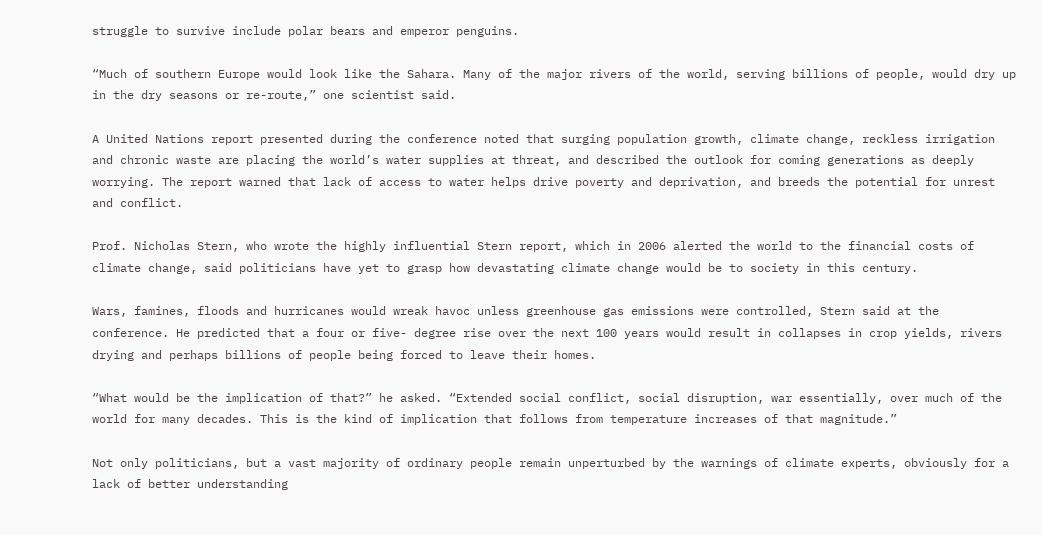struggle to survive include polar bears and emperor penguins.

“Much of southern Europe would look like the Sahara. Many of the major rivers of the world, serving billions of people, would dry up in the dry seasons or re-route,” one scientist said.

A United Nations report presented during the conference noted that surging population growth, climate change, reckless irrigation and chronic waste are placing the world’s water supplies at threat, and described the outlook for coming generations as deeply worrying. The report warned that lack of access to water helps drive poverty and deprivation, and breeds the potential for unrest and conflict.

Prof. Nicholas Stern, who wrote the highly influential Stern report, which in 2006 alerted the world to the financial costs of climate change, said politicians have yet to grasp how devastating climate change would be to society in this century.

Wars, famines, floods and hurricanes would wreak havoc unless greenhouse gas emissions were controlled, Stern said at the conference. He predicted that a four or five- degree rise over the next 100 years would result in collapses in crop yields, rivers drying and perhaps billions of people being forced to leave their homes.

“What would be the implication of that?” he asked. “Extended social conflict, social disruption, war essentially, over much of the world for many decades. This is the kind of implication that follows from temperature increases of that magnitude.”

Not only politicians, but a vast majority of ordinary people remain unperturbed by the warnings of climate experts, obviously for a lack of better understanding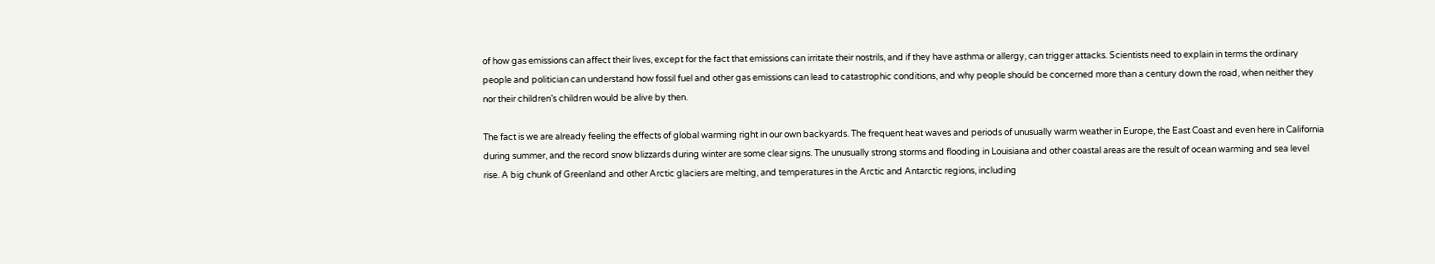of how gas emissions can affect their lives, except for the fact that emissions can irritate their nostrils, and if they have asthma or allergy, can trigger attacks. Scientists need to explain in terms the ordinary people and politician can understand how fossil fuel and other gas emissions can lead to catastrophic conditions, and why people should be concerned more than a century down the road, when neither they nor their children’s children would be alive by then.

The fact is we are already feeling the effects of global warming right in our own backyards. The frequent heat waves and periods of unusually warm weather in Europe, the East Coast and even here in California during summer, and the record snow blizzards during winter are some clear signs. The unusually strong storms and flooding in Louisiana and other coastal areas are the result of ocean warming and sea level rise. A big chunk of Greenland and other Arctic glaciers are melting, and temperatures in the Arctic and Antarctic regions, including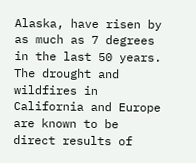Alaska, have risen by as much as 7 degrees in the last 50 years. The drought and wildfires in California and Europe are known to be direct results of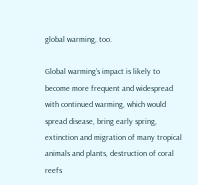global warming, too.

Global warming’s impact is likely to become more frequent and widespread with continued warming, which would spread disease, bring early spring, extinction and migration of many tropical animals and plants, destruction of coral reefs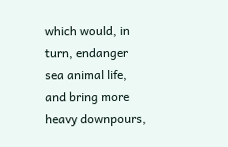which would, in turn, endanger sea animal life, and bring more heavy downpours,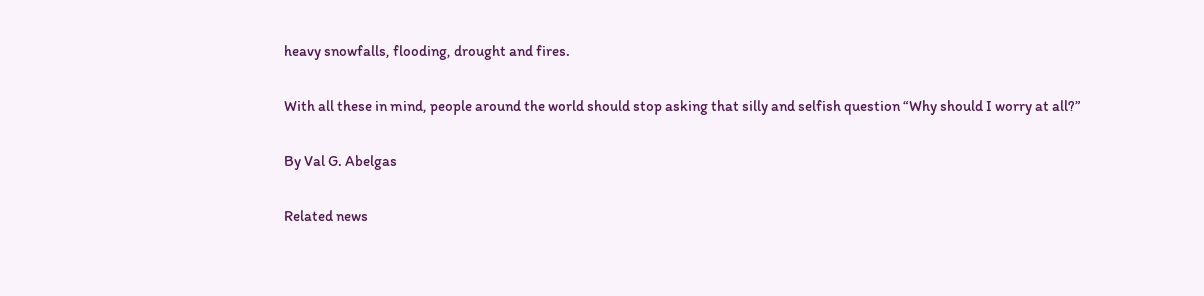heavy snowfalls, flooding, drought and fires.

With all these in mind, people around the world should stop asking that silly and selfish question “Why should I worry at all?”

By Val G. Abelgas

Related news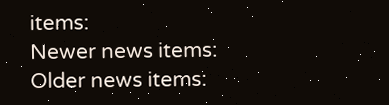items:
Newer news items:
Older news items: